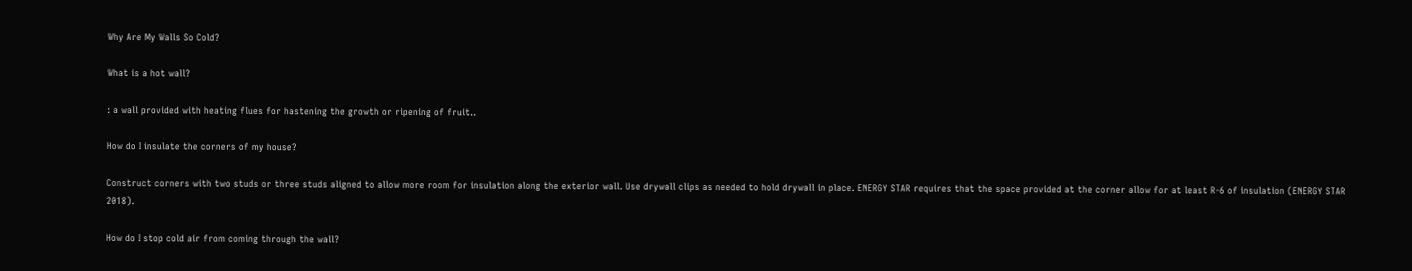Why Are My Walls So Cold?

What is a hot wall?

: a wall provided with heating flues for hastening the growth or ripening of fruit..

How do I insulate the corners of my house?

Construct corners with two studs or three studs aligned to allow more room for insulation along the exterior wall. Use drywall clips as needed to hold drywall in place. ENERGY STAR requires that the space provided at the corner allow for at least R-6 of insulation (ENERGY STAR 2018).

How do I stop cold air from coming through the wall?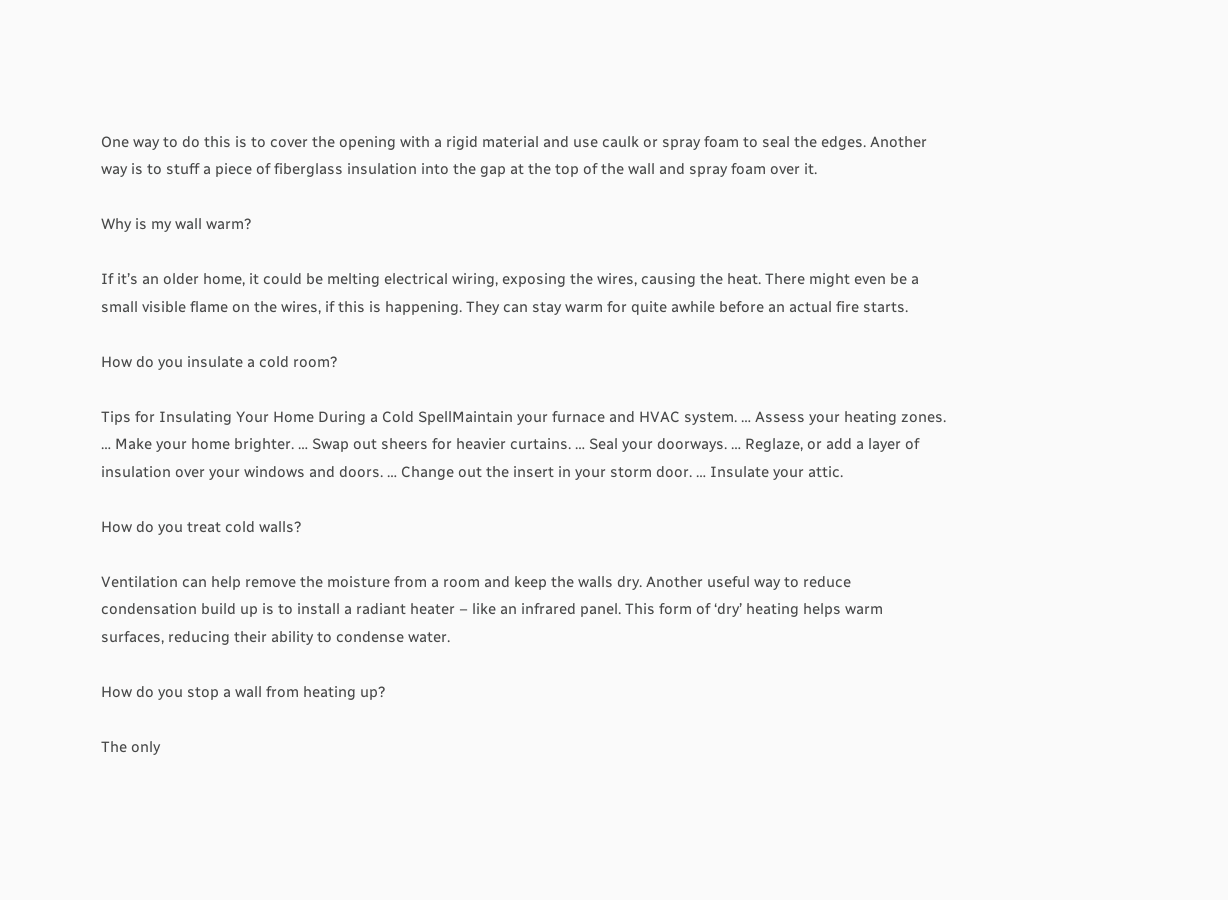One way to do this is to cover the opening with a rigid material and use caulk or spray foam to seal the edges. Another way is to stuff a piece of fiberglass insulation into the gap at the top of the wall and spray foam over it.

Why is my wall warm?

If it’s an older home, it could be melting electrical wiring, exposing the wires, causing the heat. There might even be a small visible flame on the wires, if this is happening. They can stay warm for quite awhile before an actual fire starts.

How do you insulate a cold room?

Tips for Insulating Your Home During a Cold SpellMaintain your furnace and HVAC system. … Assess your heating zones. … Make your home brighter. … Swap out sheers for heavier curtains. … Seal your doorways. … Reglaze, or add a layer of insulation over your windows and doors. … Change out the insert in your storm door. … Insulate your attic.

How do you treat cold walls?

Ventilation can help remove the moisture from a room and keep the walls dry. Another useful way to reduce condensation build up is to install a radiant heater – like an infrared panel. This form of ‘dry’ heating helps warm surfaces, reducing their ability to condense water.

How do you stop a wall from heating up?

The only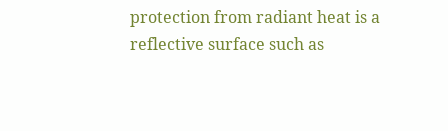protection from radiant heat is a reflective surface such as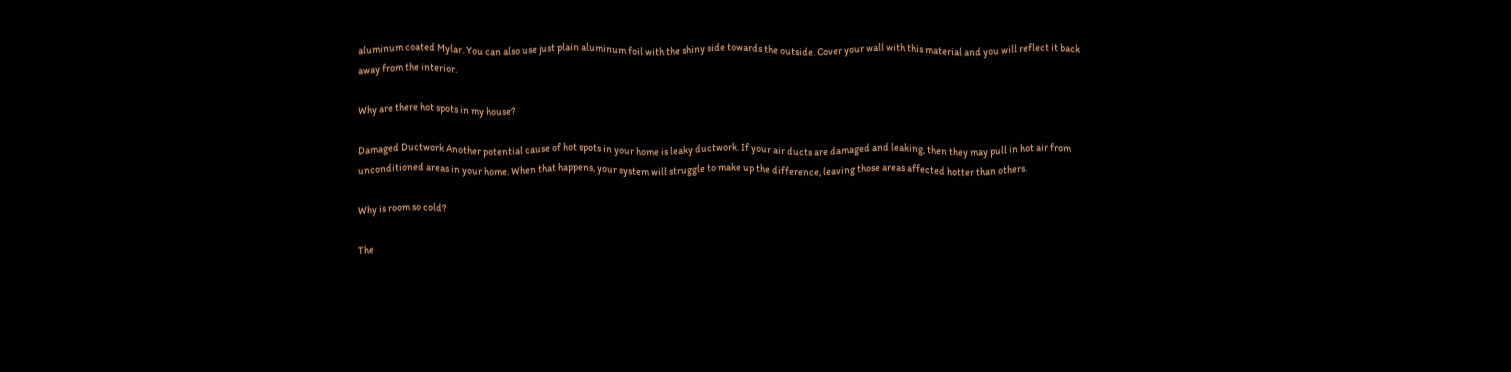aluminum coated Mylar. You can also use just plain aluminum foil with the shiny side towards the outside. Cover your wall with this material and you will reflect it back away from the interior.

Why are there hot spots in my house?

Damaged Ductwork Another potential cause of hot spots in your home is leaky ductwork. If your air ducts are damaged and leaking, then they may pull in hot air from unconditioned areas in your home. When that happens, your system will struggle to make up the difference, leaving those areas affected hotter than others.

Why is room so cold?

The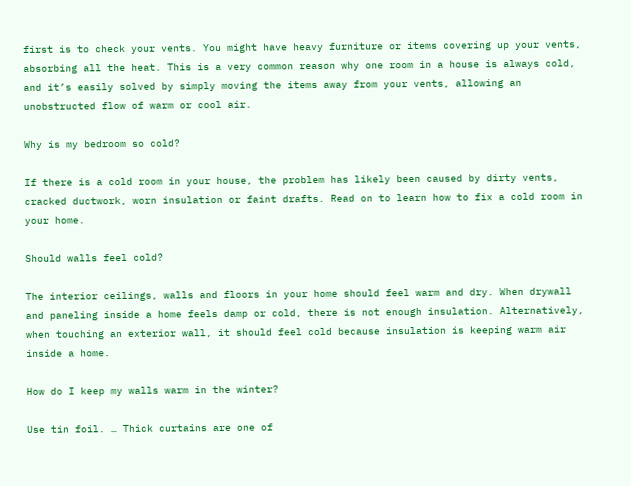first is to check your vents. You might have heavy furniture or items covering up your vents, absorbing all the heat. This is a very common reason why one room in a house is always cold, and it’s easily solved by simply moving the items away from your vents, allowing an unobstructed flow of warm or cool air.

Why is my bedroom so cold?

If there is a cold room in your house, the problem has likely been caused by dirty vents, cracked ductwork, worn insulation or faint drafts. Read on to learn how to fix a cold room in your home.

Should walls feel cold?

The interior ceilings, walls and floors in your home should feel warm and dry. When drywall and paneling inside a home feels damp or cold, there is not enough insulation. Alternatively, when touching an exterior wall, it should feel cold because insulation is keeping warm air inside a home.

How do I keep my walls warm in the winter?

Use tin foil. … Thick curtains are one of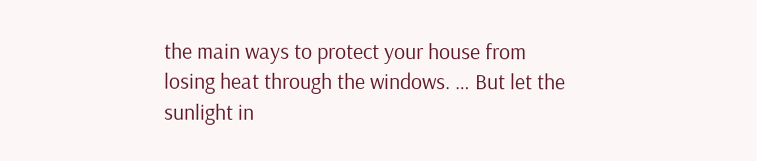the main ways to protect your house from losing heat through the windows. … But let the sunlight in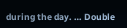during the day. … Double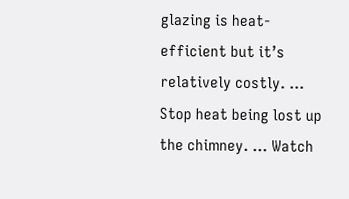glazing is heat-efficient but it’s relatively costly. … Stop heat being lost up the chimney. … Watch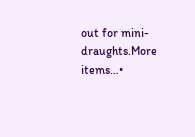out for mini-draughts.More items…•